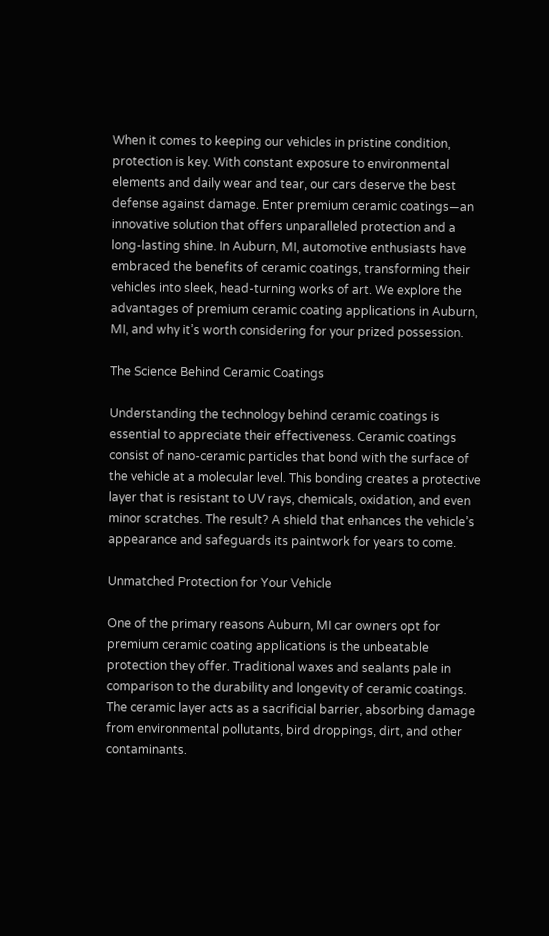When it comes to keeping our vehicles in pristine condition, protection is key. With constant exposure to environmental elements and daily wear and tear, our cars deserve the best defense against damage. Enter premium ceramic coatings—an innovative solution that offers unparalleled protection and a long-lasting shine. In Auburn, MI, automotive enthusiasts have embraced the benefits of ceramic coatings, transforming their vehicles into sleek, head-turning works of art. We explore the advantages of premium ceramic coating applications in Auburn, MI, and why it’s worth considering for your prized possession.

The Science Behind Ceramic Coatings

Understanding the technology behind ceramic coatings is essential to appreciate their effectiveness. Ceramic coatings consist of nano-ceramic particles that bond with the surface of the vehicle at a molecular level. This bonding creates a protective layer that is resistant to UV rays, chemicals, oxidation, and even minor scratches. The result? A shield that enhances the vehicle’s appearance and safeguards its paintwork for years to come.

Unmatched Protection for Your Vehicle

One of the primary reasons Auburn, MI car owners opt for premium ceramic coating applications is the unbeatable protection they offer. Traditional waxes and sealants pale in comparison to the durability and longevity of ceramic coatings. The ceramic layer acts as a sacrificial barrier, absorbing damage from environmental pollutants, bird droppings, dirt, and other contaminants.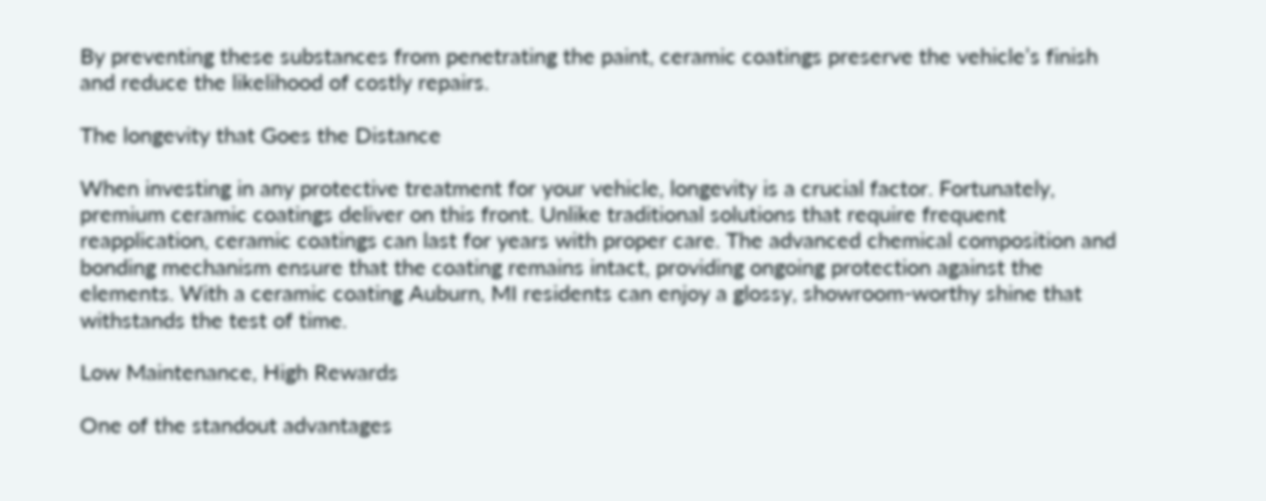By preventing these substances from penetrating the paint, ceramic coatings preserve the vehicle’s finish and reduce the likelihood of costly repairs.

The longevity that Goes the Distance

When investing in any protective treatment for your vehicle, longevity is a crucial factor. Fortunately, premium ceramic coatings deliver on this front. Unlike traditional solutions that require frequent reapplication, ceramic coatings can last for years with proper care. The advanced chemical composition and bonding mechanism ensure that the coating remains intact, providing ongoing protection against the elements. With a ceramic coating Auburn, MI residents can enjoy a glossy, showroom-worthy shine that withstands the test of time.

Low Maintenance, High Rewards

One of the standout advantages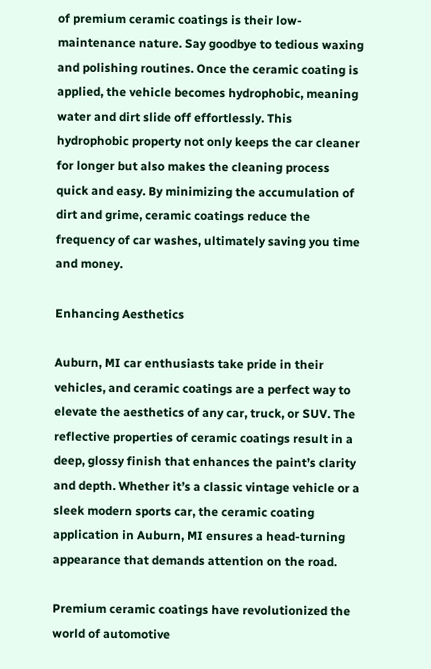of premium ceramic coatings is their low-maintenance nature. Say goodbye to tedious waxing and polishing routines. Once the ceramic coating is applied, the vehicle becomes hydrophobic, meaning water and dirt slide off effortlessly. This hydrophobic property not only keeps the car cleaner for longer but also makes the cleaning process quick and easy. By minimizing the accumulation of dirt and grime, ceramic coatings reduce the frequency of car washes, ultimately saving you time and money.

Enhancing Aesthetics

Auburn, MI car enthusiasts take pride in their vehicles, and ceramic coatings are a perfect way to elevate the aesthetics of any car, truck, or SUV. The reflective properties of ceramic coatings result in a deep, glossy finish that enhances the paint’s clarity and depth. Whether it’s a classic vintage vehicle or a sleek modern sports car, the ceramic coating application in Auburn, MI ensures a head-turning appearance that demands attention on the road.

Premium ceramic coatings have revolutionized the world of automotive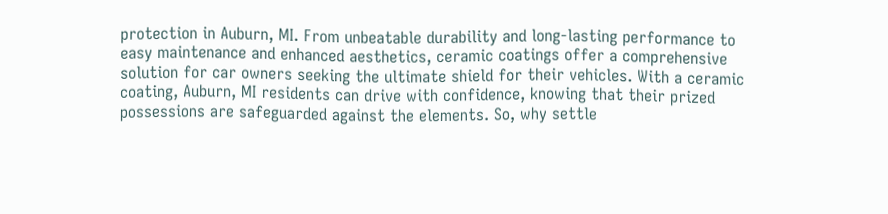protection in Auburn, MI. From unbeatable durability and long-lasting performance to easy maintenance and enhanced aesthetics, ceramic coatings offer a comprehensive solution for car owners seeking the ultimate shield for their vehicles. With a ceramic coating, Auburn, MI residents can drive with confidence, knowing that their prized possessions are safeguarded against the elements. So, why settle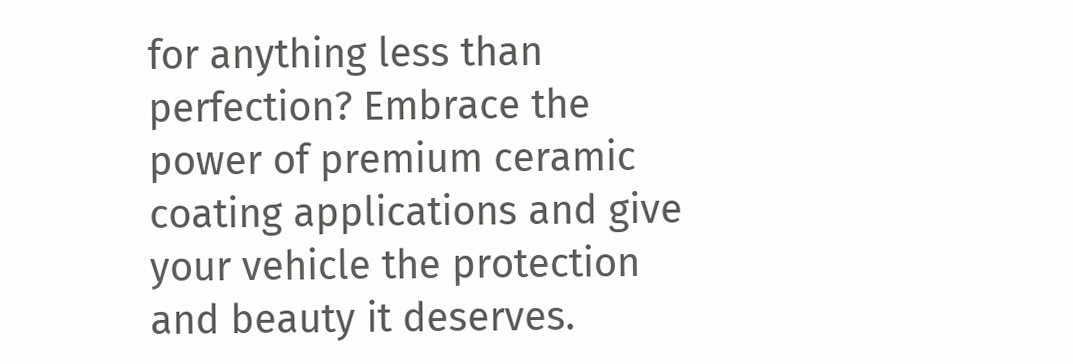for anything less than perfection? Embrace the power of premium ceramic coating applications and give your vehicle the protection and beauty it deserves.